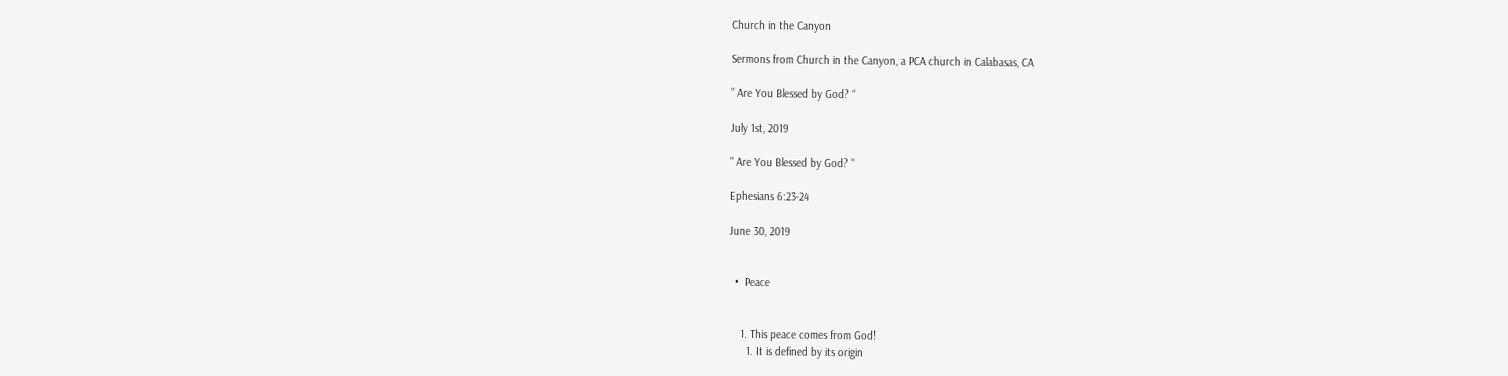Church in the Canyon

Sermons from Church in the Canyon, a PCA church in Calabasas, CA

” Are You Blessed by God? “

July 1st, 2019

" Are You Blessed by God? "

Ephesians 6:23-24

June 30, 2019


  •  Peace


    1. This peace comes from God!
      1. It is defined by its origin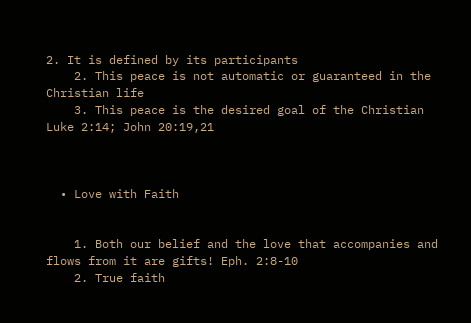2. It is defined by its participants
    2. This peace is not automatic or guaranteed in the Christian life
    3. This peace is the desired goal of the Christian  Luke 2:14; John 20:19,21



  • Love with Faith


    1. Both our belief and the love that accompanies and flows from it are gifts! Eph. 2:8-10
    2. True faith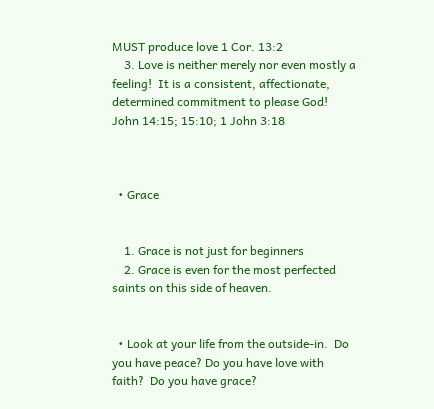MUST produce love 1 Cor. 13:2
    3. Love is neither merely nor even mostly a feeling!  It is a consistent, affectionate, determined commitment to please God!     John 14:15; 15:10; 1 John 3:18



  • Grace


    1. Grace is not just for beginners
    2. Grace is even for the most perfected saints on this side of heaven.


  • Look at your life from the outside-in.  Do you have peace? Do you have love with faith?  Do you have grace?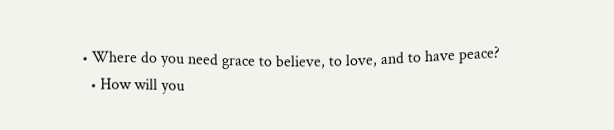• Where do you need grace to believe, to love, and to have peace?
  • How will you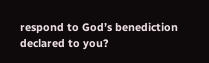respond to God’s benediction declared to you?